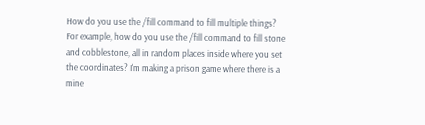How do you use the /fill command to fill multiple things? For example, how do you use the /fill command to fill stone and cobblestone, all in random places inside where you set the coordinates? I'm making a prison game where there is a mine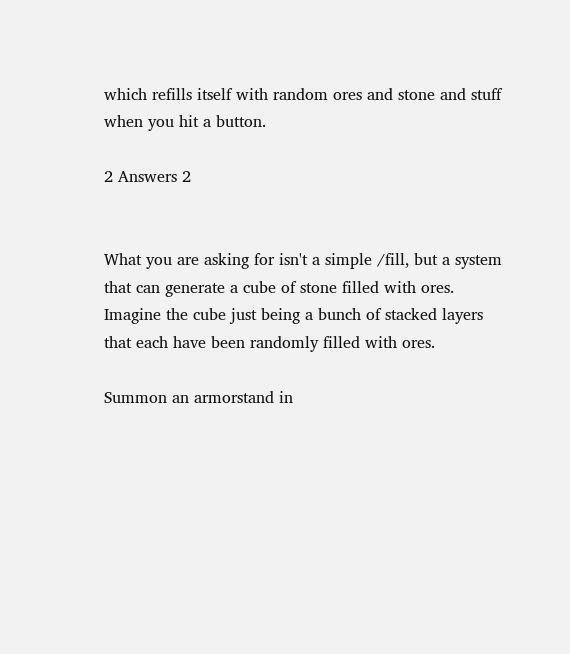which refills itself with random ores and stone and stuff when you hit a button.

2 Answers 2


What you are asking for isn't a simple /fill, but a system that can generate a cube of stone filled with ores. Imagine the cube just being a bunch of stacked layers that each have been randomly filled with ores.

Summon an armorstand in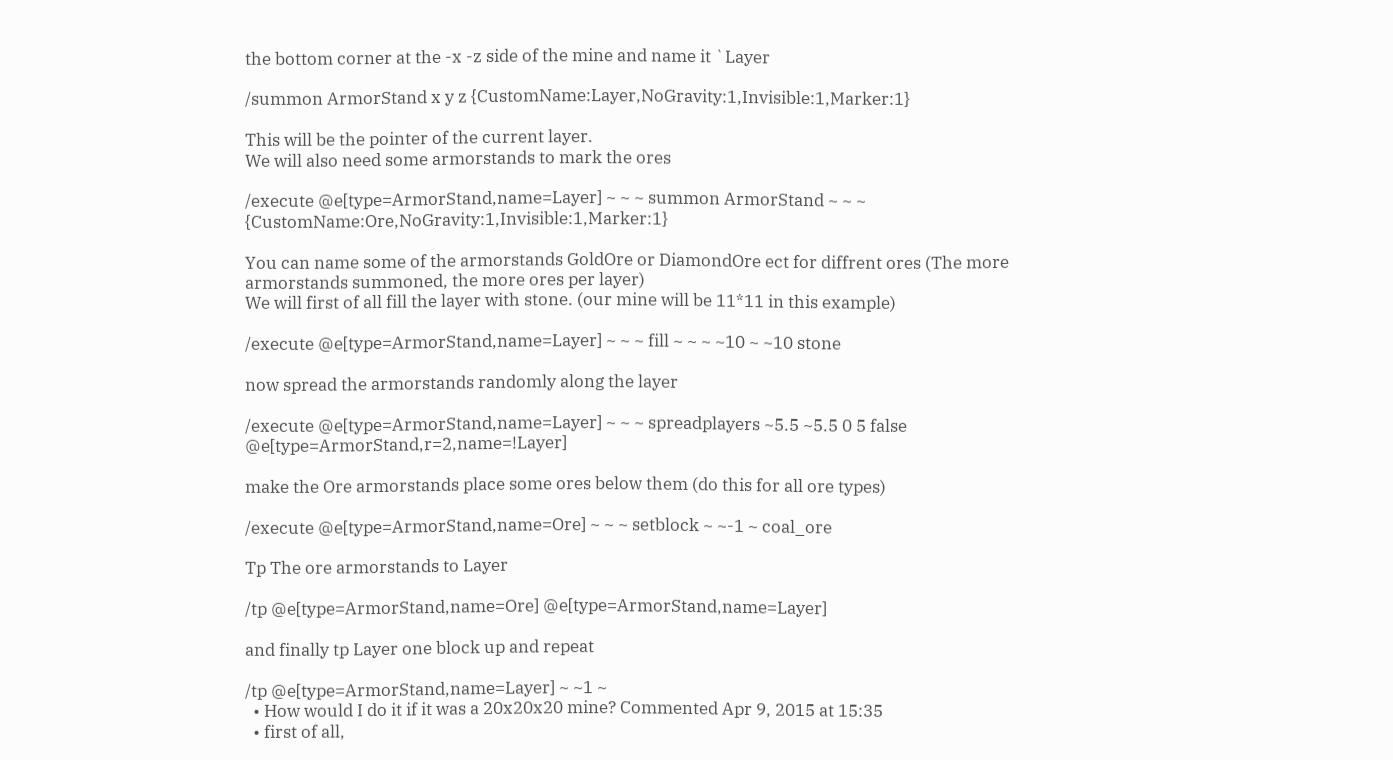the bottom corner at the -x -z side of the mine and name it `Layer

/summon ArmorStand x y z {CustomName:Layer,NoGravity:1,Invisible:1,Marker:1}

This will be the pointer of the current layer.
We will also need some armorstands to mark the ores

/execute @e[type=ArmorStand,name=Layer] ~ ~ ~ summon ArmorStand ~ ~ ~ {CustomName:Ore,NoGravity:1,Invisible:1,Marker:1}

You can name some of the armorstands GoldOre or DiamondOre ect for diffrent ores (The more armorstands summoned, the more ores per layer)
We will first of all fill the layer with stone. (our mine will be 11*11 in this example)

/execute @e[type=ArmorStand,name=Layer] ~ ~ ~ fill ~ ~ ~ ~10 ~ ~10 stone

now spread the armorstands randomly along the layer

/execute @e[type=ArmorStand,name=Layer] ~ ~ ~ spreadplayers ~5.5 ~5.5 0 5 false @e[type=ArmorStand,r=2,name=!Layer]

make the Ore armorstands place some ores below them (do this for all ore types)

/execute @e[type=ArmorStand,name=Ore] ~ ~ ~ setblock ~ ~-1 ~ coal_ore

Tp The ore armorstands to Layer

/tp @e[type=ArmorStand,name=Ore] @e[type=ArmorStand,name=Layer]

and finally tp Layer one block up and repeat

/tp @e[type=ArmorStand,name=Layer] ~ ~1 ~
  • How would I do it if it was a 20x20x20 mine? Commented Apr 9, 2015 at 15:35
  • first of all,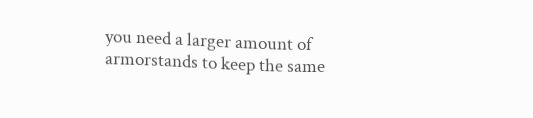you need a larger amount of armorstands to keep the same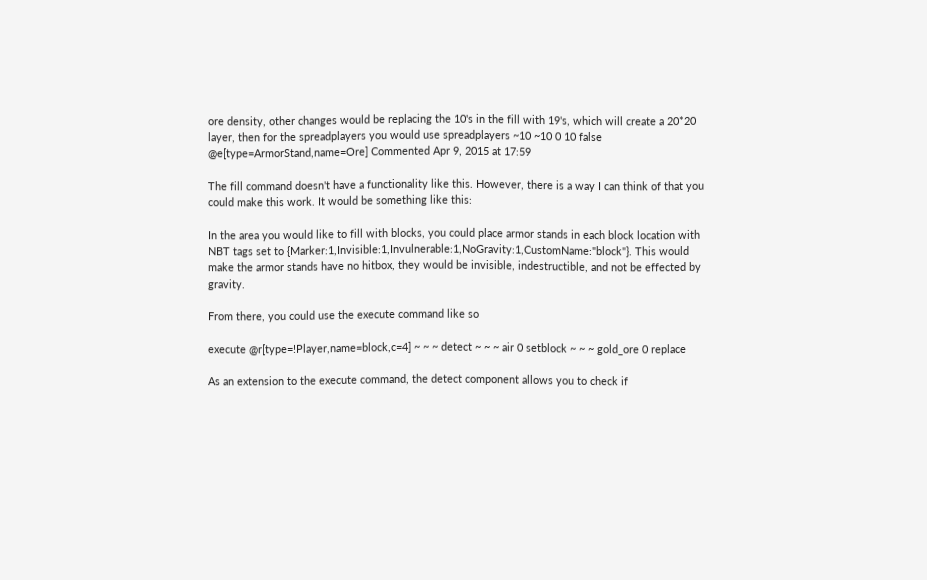ore density, other changes would be replacing the 10's in the fill with 19's, which will create a 20*20 layer, then for the spreadplayers you would use spreadplayers ~10 ~10 0 10 false @e[type=ArmorStand,name=Ore] Commented Apr 9, 2015 at 17:59

The fill command doesn't have a functionality like this. However, there is a way I can think of that you could make this work. It would be something like this:

In the area you would like to fill with blocks, you could place armor stands in each block location with NBT tags set to {Marker:1,Invisible:1,Invulnerable:1,NoGravity:1,CustomName:"block"}. This would make the armor stands have no hitbox, they would be invisible, indestructible, and not be effected by gravity.

From there, you could use the execute command like so

execute @r[type=!Player,name=block,c=4] ~ ~ ~ detect ~ ~ ~ air 0 setblock ~ ~ ~ gold_ore 0 replace

As an extension to the execute command, the detect component allows you to check if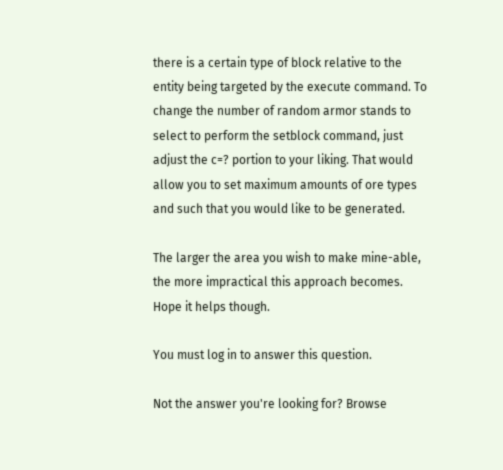there is a certain type of block relative to the entity being targeted by the execute command. To change the number of random armor stands to select to perform the setblock command, just adjust the c=? portion to your liking. That would allow you to set maximum amounts of ore types and such that you would like to be generated.

The larger the area you wish to make mine-able, the more impractical this approach becomes. Hope it helps though.

You must log in to answer this question.

Not the answer you're looking for? Browse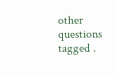other questions tagged .